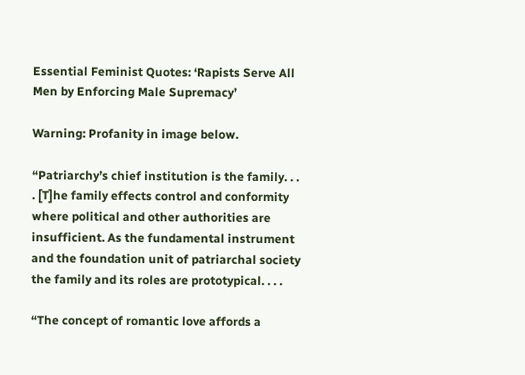Essential Feminist Quotes: ‘Rapists Serve All Men by Enforcing Male Supremacy’

Warning: Profanity in image below.

“Patriarchy’s chief institution is the family. . . . [T]he family effects control and conformity where political and other authorities are insufficient. As the fundamental instrument and the foundation unit of patriarchal society the family and its roles are prototypical. . . .

“The concept of romantic love affords a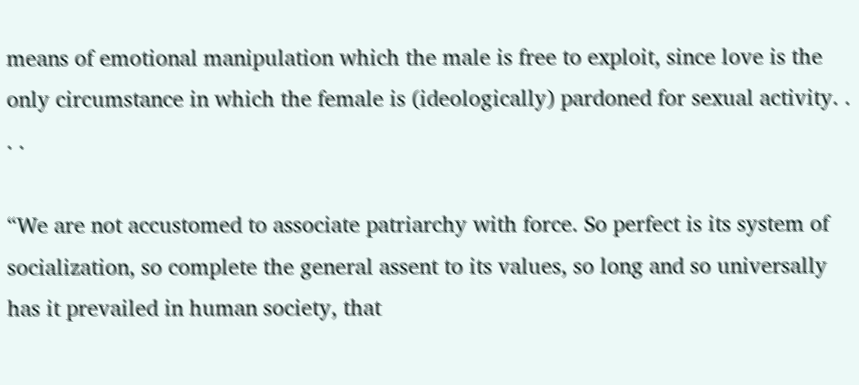means of emotional manipulation which the male is free to exploit, since love is the only circumstance in which the female is (ideologically) pardoned for sexual activity. . . .

“We are not accustomed to associate patriarchy with force. So perfect is its system of socialization, so complete the general assent to its values, so long and so universally has it prevailed in human society, that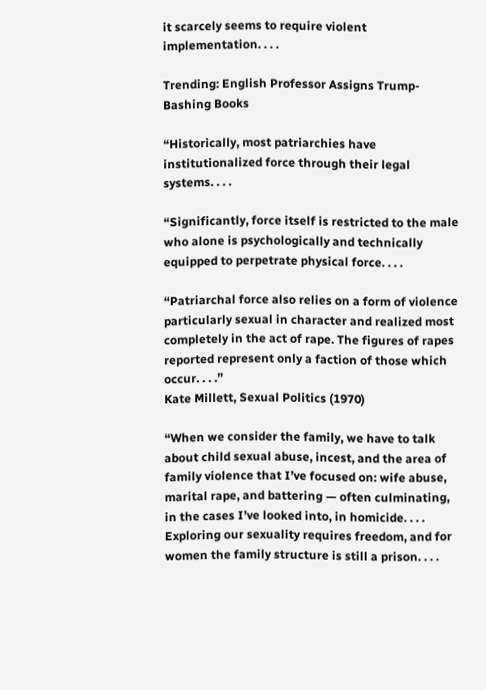it scarcely seems to require violent implementation. . . .

Trending: English Professor Assigns Trump-Bashing Books

“Historically, most patriarchies have institutionalized force through their legal systems. . . .

“Significantly, force itself is restricted to the male who alone is psychologically and technically equipped to perpetrate physical force. . . .

“Patriarchal force also relies on a form of violence particularly sexual in character and realized most completely in the act of rape. The figures of rapes reported represent only a faction of those which occur. . . .”
Kate Millett, Sexual Politics (1970)

“When we consider the family, we have to talk about child sexual abuse, incest, and the area of family violence that I’ve focused on: wife abuse, marital rape, and battering — often culminating, in the cases I’ve looked into, in homicide. . . . Exploring our sexuality requires freedom, and for women the family structure is still a prison. . . .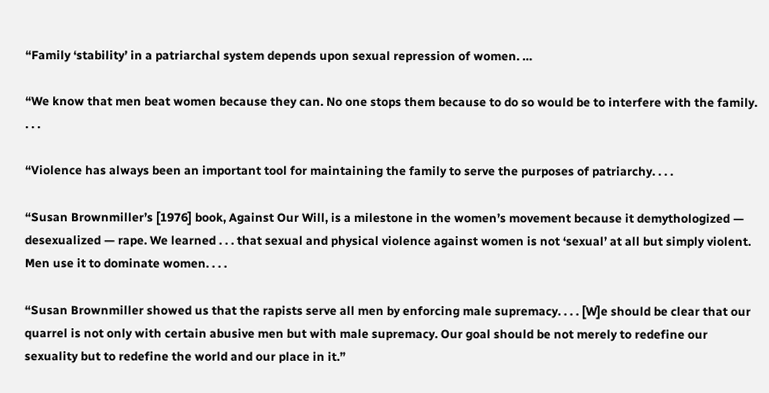“Family ‘stability’ in a patriarchal system depends upon sexual repression of women. …

“We know that men beat women because they can. No one stops them because to do so would be to interfere with the family. . . .

“Violence has always been an important tool for maintaining the family to serve the purposes of patriarchy. . . .

“Susan Brownmiller’s [1976] book, Against Our Will, is a milestone in the women’s movement because it demythologized — desexualized — rape. We learned . . . that sexual and physical violence against women is not ‘sexual’ at all but simply violent. Men use it to dominate women. . . .

“Susan Brownmiller showed us that the rapists serve all men by enforcing male supremacy. . . . [W]e should be clear that our quarrel is not only with certain abusive men but with male supremacy. Our goal should be not merely to redefine our sexuality but to redefine the world and our place in it.”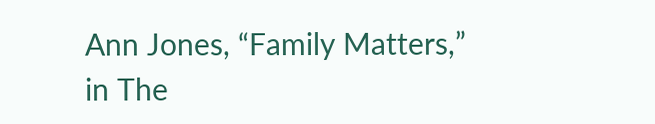Ann Jones, “Family Matters,” in The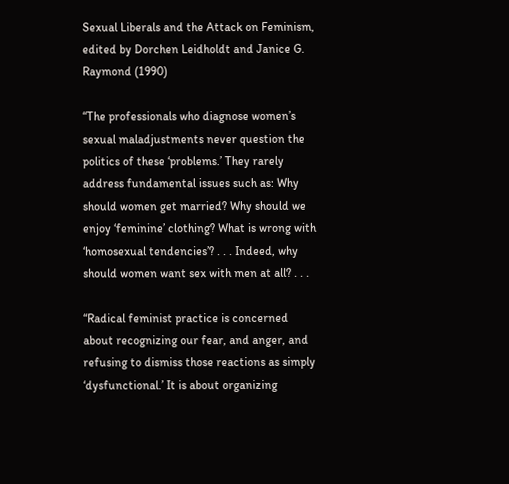Sexual Liberals and the Attack on Feminism, edited by Dorchen Leidholdt and Janice G. Raymond (1990)

“The professionals who diagnose women’s sexual maladjustments never question the politics of these ‘problems.’ They rarely address fundamental issues such as: Why should women get married? Why should we enjoy ‘feminine’ clothing? What is wrong with ‘homosexual tendencies’? . . . Indeed, why should women want sex with men at all? . . .

“Radical feminist practice is concerned about recognizing our fear, and anger, and refusing to dismiss those reactions as simply ‘dysfunctional.’ It is about organizing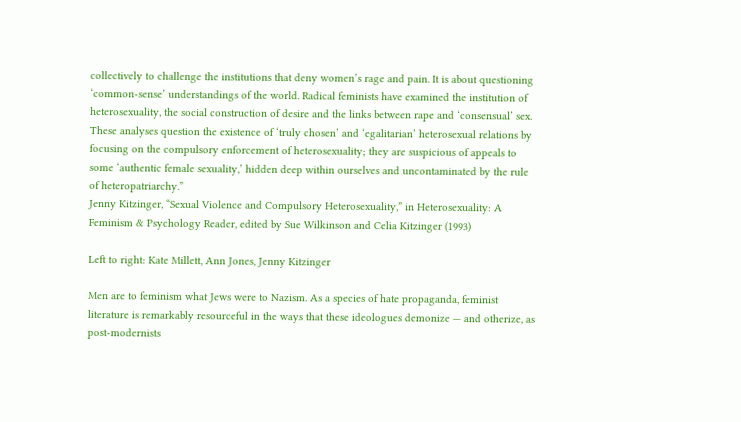collectively to challenge the institutions that deny women’s rage and pain. It is about questioning ‘common-sense’ understandings of the world. Radical feminists have examined the institution of heterosexuality, the social construction of desire and the links between rape and ‘consensual’ sex. These analyses question the existence of ‘truly chosen’ and ‘egalitarian’ heterosexual relations by focusing on the compulsory enforcement of heterosexuality; they are suspicious of appeals to some ‘authentic female sexuality,’ hidden deep within ourselves and uncontaminated by the rule of heteropatriarchy.”
Jenny Kitzinger, “Sexual Violence and Compulsory Heterosexuality,” in Heterosexuality: A Feminism & Psychology Reader, edited by Sue Wilkinson and Celia Kitzinger (1993)

Left to right: Kate Millett, Ann Jones, Jenny Kitzinger

Men are to feminism what Jews were to Nazism. As a species of hate propaganda, feminist literature is remarkably resourceful in the ways that these ideologues demonize — and otherize, as post-modernists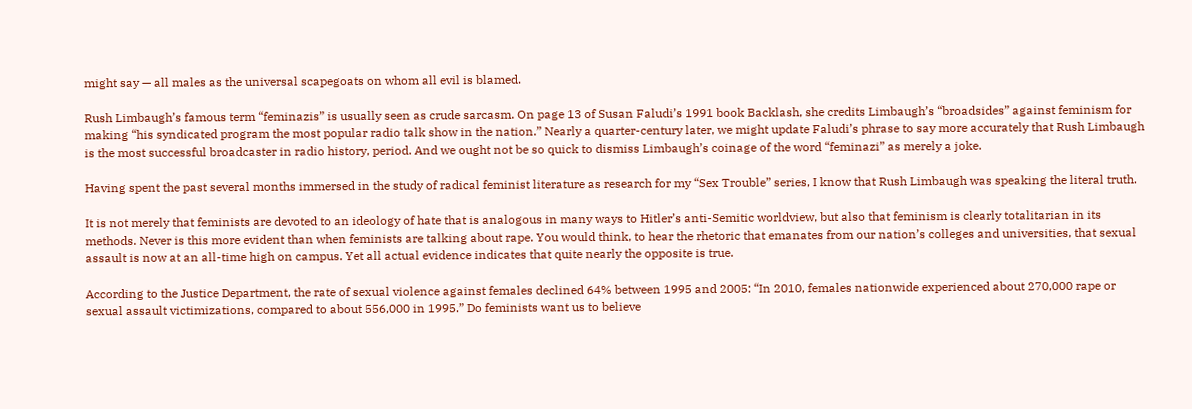might say — all males as the universal scapegoats on whom all evil is blamed.

Rush Limbaugh’s famous term “feminazis” is usually seen as crude sarcasm. On page 13 of Susan Faludi’s 1991 book Backlash, she credits Limbaugh’s “broadsides” against feminism for making “his syndicated program the most popular radio talk show in the nation.” Nearly a quarter-century later, we might update Faludi’s phrase to say more accurately that Rush Limbaugh is the most successful broadcaster in radio history, period. And we ought not be so quick to dismiss Limbaugh’s coinage of the word “feminazi” as merely a joke.

Having spent the past several months immersed in the study of radical feminist literature as research for my “Sex Trouble” series, I know that Rush Limbaugh was speaking the literal truth.

It is not merely that feminists are devoted to an ideology of hate that is analogous in many ways to Hitler’s anti-Semitic worldview, but also that feminism is clearly totalitarian in its methods. Never is this more evident than when feminists are talking about rape. You would think, to hear the rhetoric that emanates from our nation’s colleges and universities, that sexual assault is now at an all-time high on campus. Yet all actual evidence indicates that quite nearly the opposite is true.

According to the Justice Department, the rate of sexual violence against females declined 64% between 1995 and 2005: “In 2010, females nationwide experienced about 270,000 rape or sexual assault victimizations, compared to about 556,000 in 1995.” Do feminists want us to believe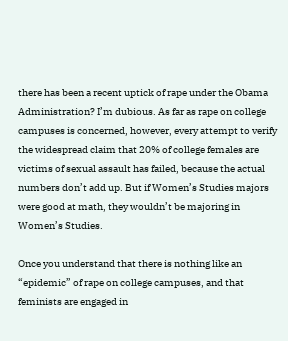there has been a recent uptick of rape under the Obama Administration? I’m dubious. As far as rape on college campuses is concerned, however, every attempt to verify the widespread claim that 20% of college females are victims of sexual assault has failed, because the actual numbers don’t add up. But if Women’s Studies majors were good at math, they wouldn’t be majoring in Women’s Studies.

Once you understand that there is nothing like an “epidemic” of rape on college campuses, and that feminists are engaged in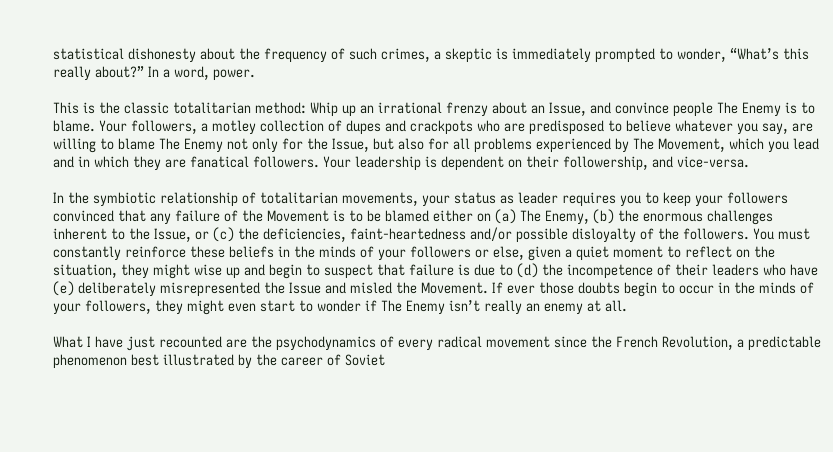statistical dishonesty about the frequency of such crimes, a skeptic is immediately prompted to wonder, “What’s this really about?” In a word, power.

This is the classic totalitarian method: Whip up an irrational frenzy about an Issue, and convince people The Enemy is to blame. Your followers, a motley collection of dupes and crackpots who are predisposed to believe whatever you say, are willing to blame The Enemy not only for the Issue, but also for all problems experienced by The Movement, which you lead and in which they are fanatical followers. Your leadership is dependent on their followership, and vice-versa.

In the symbiotic relationship of totalitarian movements, your status as leader requires you to keep your followers convinced that any failure of the Movement is to be blamed either on (a) The Enemy, (b) the enormous challenges inherent to the Issue, or (c) the deficiencies, faint-heartedness and/or possible disloyalty of the followers. You must constantly reinforce these beliefs in the minds of your followers or else, given a quiet moment to reflect on the situation, they might wise up and begin to suspect that failure is due to (d) the incompetence of their leaders who have (e) deliberately misrepresented the Issue and misled the Movement. If ever those doubts begin to occur in the minds of your followers, they might even start to wonder if The Enemy isn’t really an enemy at all.

What I have just recounted are the psychodynamics of every radical movement since the French Revolution, a predictable phenomenon best illustrated by the career of Soviet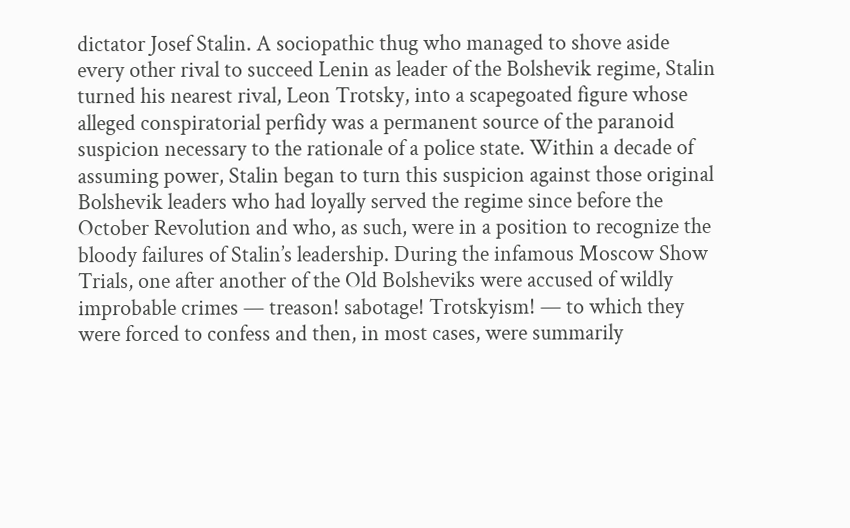dictator Josef Stalin. A sociopathic thug who managed to shove aside every other rival to succeed Lenin as leader of the Bolshevik regime, Stalin turned his nearest rival, Leon Trotsky, into a scapegoated figure whose alleged conspiratorial perfidy was a permanent source of the paranoid suspicion necessary to the rationale of a police state. Within a decade of assuming power, Stalin began to turn this suspicion against those original Bolshevik leaders who had loyally served the regime since before the October Revolution and who, as such, were in a position to recognize the bloody failures of Stalin’s leadership. During the infamous Moscow Show Trials, one after another of the Old Bolsheviks were accused of wildly improbable crimes — treason! sabotage! Trotskyism! — to which they were forced to confess and then, in most cases, were summarily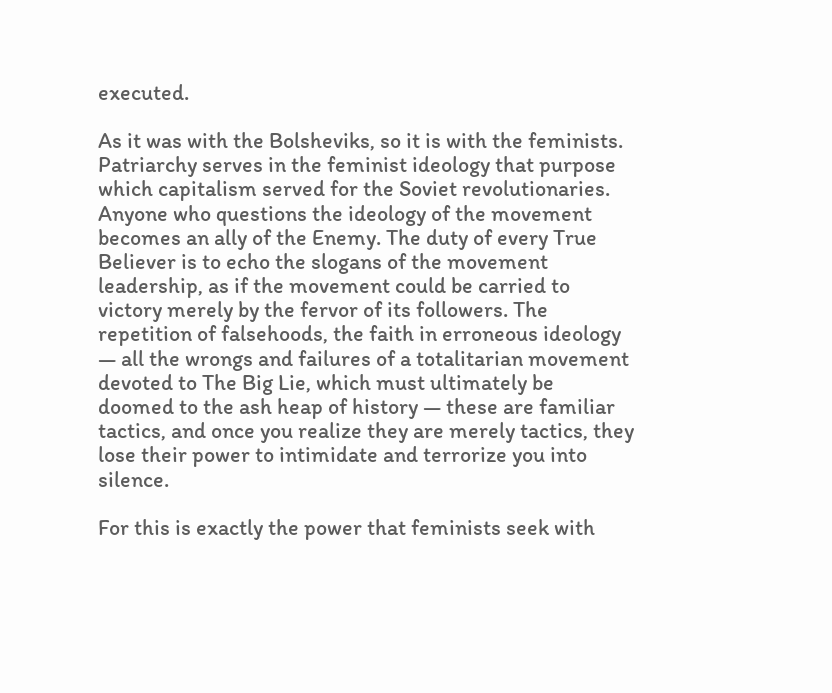executed.

As it was with the Bolsheviks, so it is with the feminists. Patriarchy serves in the feminist ideology that purpose which capitalism served for the Soviet revolutionaries. Anyone who questions the ideology of the movement becomes an ally of the Enemy. The duty of every True Believer is to echo the slogans of the movement leadership, as if the movement could be carried to victory merely by the fervor of its followers. The repetition of falsehoods, the faith in erroneous ideology — all the wrongs and failures of a totalitarian movement devoted to The Big Lie, which must ultimately be doomed to the ash heap of history — these are familiar tactics, and once you realize they are merely tactics, they lose their power to intimidate and terrorize you into silence.

For this is exactly the power that feminists seek with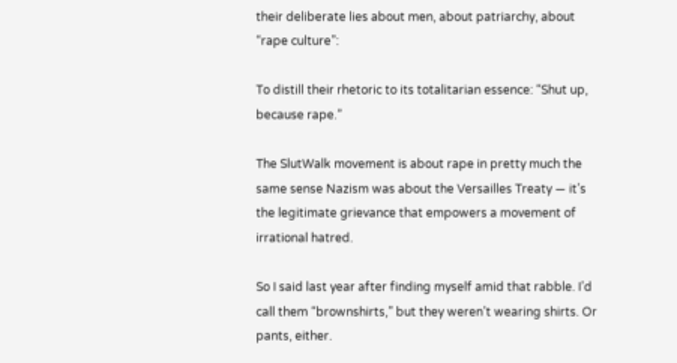their deliberate lies about men, about patriarchy, about “rape culture”:

To distill their rhetoric to its totalitarian essence: “Shut up, because rape.”

The SlutWalk movement is about rape in pretty much the same sense Nazism was about the Versailles Treaty — it’s the legitimate grievance that empowers a movement of irrational hatred.

So I said last year after finding myself amid that rabble. I’d call them “brownshirts,” but they weren’t wearing shirts. Or pants, either.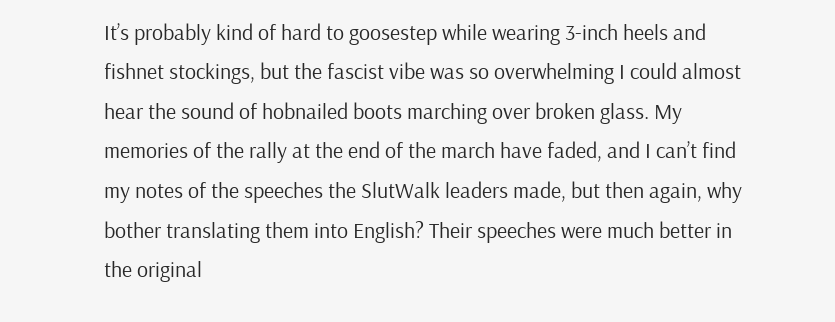It’s probably kind of hard to goosestep while wearing 3-inch heels and fishnet stockings, but the fascist vibe was so overwhelming I could almost hear the sound of hobnailed boots marching over broken glass. My memories of the rally at the end of the march have faded, and I can’t find my notes of the speeches the SlutWalk leaders made, but then again, why bother translating them into English? Their speeches were much better in the original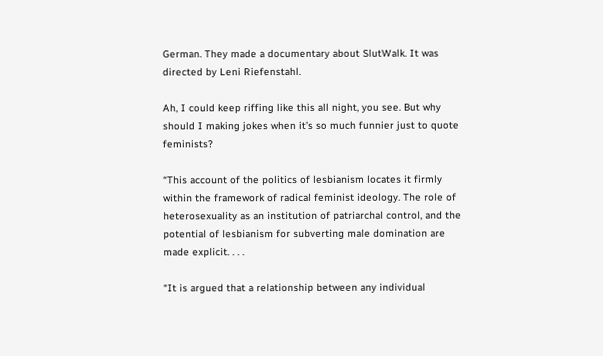German. They made a documentary about SlutWalk. It was directed by Leni Riefenstahl.

Ah, I could keep riffing like this all night, you see. But why should I making jokes when it’s so much funnier just to quote feminists?

“This account of the politics of lesbianism locates it firmly within the framework of radical feminist ideology. The role of heterosexuality as an institution of patriarchal control, and the potential of lesbianism for subverting male domination are made explicit. . . .

“It is argued that a relationship between any individual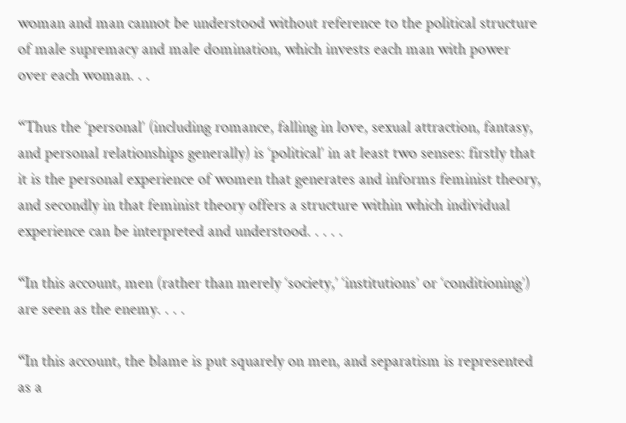woman and man cannot be understood without reference to the political structure of male supremacy and male domination, which invests each man with power over each woman. . .

“Thus the ‘personal’ (including romance, falling in love, sexual attraction, fantasy, and personal relationships generally) is ‘political’ in at least two senses: firstly that it is the personal experience of women that generates and informs feminist theory, and secondly in that feminist theory offers a structure within which individual experience can be interpreted and understood. . . . .

“In this account, men (rather than merely ‘society,’ ‘institutions’ or ‘conditioning’) are seen as the enemy. . . .

“In this account, the blame is put squarely on men, and separatism is represented as a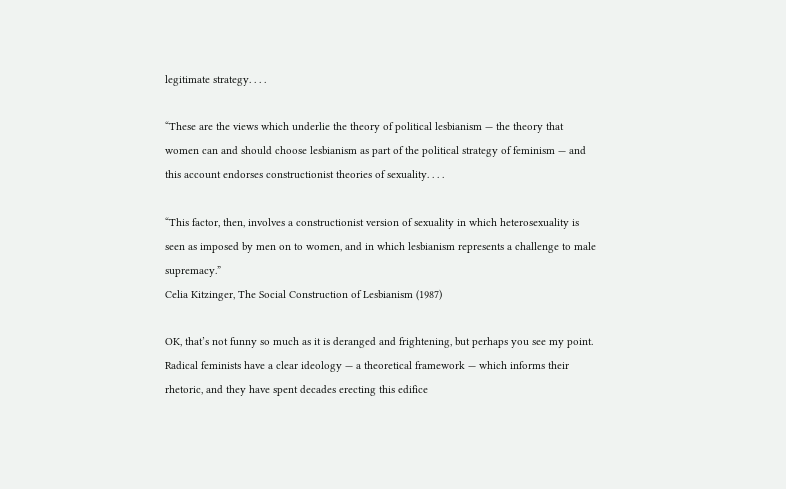legitimate strategy. . . .

“These are the views which underlie the theory of political lesbianism — the theory that women can and should choose lesbianism as part of the political strategy of feminism — and this account endorses constructionist theories of sexuality. . . .

“This factor, then, involves a constructionist version of sexuality in which heterosexuality is seen as imposed by men on to women, and in which lesbianism represents a challenge to male supremacy.”
Celia Kitzinger, The Social Construction of Lesbianism (1987)

OK, that’s not funny so much as it is deranged and frightening, but perhaps you see my point. Radical feminists have a clear ideology — a theoretical framework — which informs their rhetoric, and they have spent decades erecting this edifice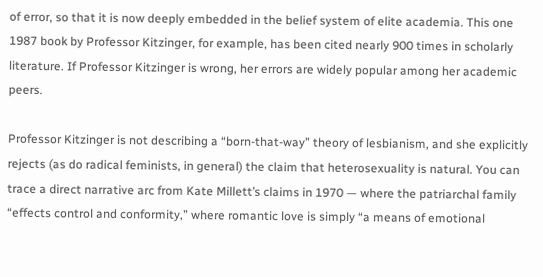of error, so that it is now deeply embedded in the belief system of elite academia. This one 1987 book by Professor Kitzinger, for example, has been cited nearly 900 times in scholarly literature. If Professor Kitzinger is wrong, her errors are widely popular among her academic peers.

Professor Kitzinger is not describing a “born-that-way” theory of lesbianism, and she explicitly rejects (as do radical feminists, in general) the claim that heterosexuality is natural. You can trace a direct narrative arc from Kate Millett’s claims in 1970 — where the patriarchal family “effects control and conformity,” where romantic love is simply “a means of emotional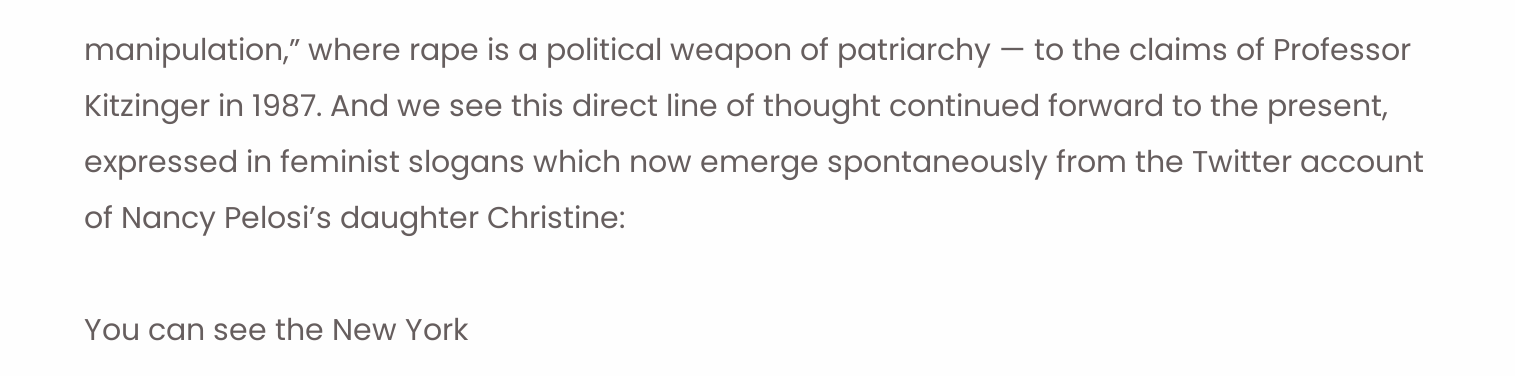manipulation,” where rape is a political weapon of patriarchy — to the claims of Professor Kitzinger in 1987. And we see this direct line of thought continued forward to the present, expressed in feminist slogans which now emerge spontaneously from the Twitter account of Nancy Pelosi’s daughter Christine:

You can see the New York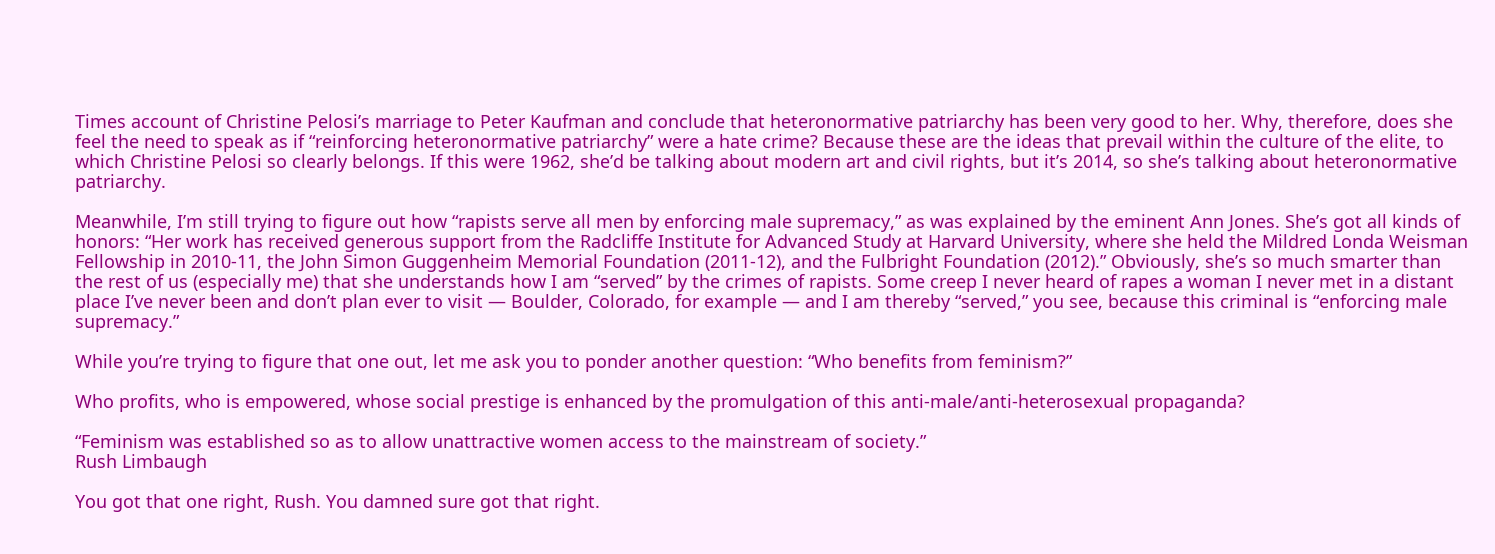Times account of Christine Pelosi’s marriage to Peter Kaufman and conclude that heteronormative patriarchy has been very good to her. Why, therefore, does she feel the need to speak as if “reinforcing heteronormative patriarchy” were a hate crime? Because these are the ideas that prevail within the culture of the elite, to which Christine Pelosi so clearly belongs. If this were 1962, she’d be talking about modern art and civil rights, but it’s 2014, so she’s talking about heteronormative patriarchy.

Meanwhile, I’m still trying to figure out how “rapists serve all men by enforcing male supremacy,” as was explained by the eminent Ann Jones. She’s got all kinds of honors: “Her work has received generous support from the Radcliffe Institute for Advanced Study at Harvard University, where she held the Mildred Londa Weisman Fellowship in 2010-11, the John Simon Guggenheim Memorial Foundation (2011-12), and the Fulbright Foundation (2012).” Obviously, she’s so much smarter than the rest of us (especially me) that she understands how I am “served” by the crimes of rapists. Some creep I never heard of rapes a woman I never met in a distant place I’ve never been and don’t plan ever to visit — Boulder, Colorado, for example — and I am thereby “served,” you see, because this criminal is “enforcing male supremacy.”

While you’re trying to figure that one out, let me ask you to ponder another question: “Who benefits from feminism?”

Who profits, who is empowered, whose social prestige is enhanced by the promulgation of this anti-male/anti-heterosexual propaganda?

“Feminism was established so as to allow unattractive women access to the mainstream of society.”
Rush Limbaugh

You got that one right, Rush. You damned sure got that right.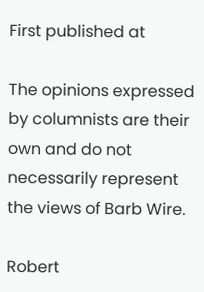First published at

The opinions expressed by columnists are their own and do not necessarily represent the views of Barb Wire.

Robert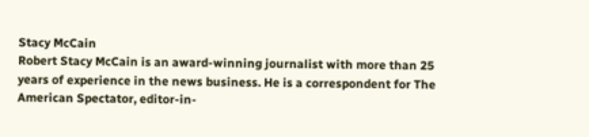Stacy McCain
Robert Stacy McCain is an award-winning journalist with more than 25 years of experience in the news business. He is a correspondent for The American Spectator, editor-in-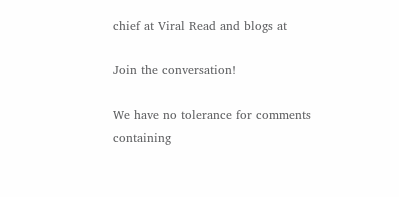chief at Viral Read and blogs at

Join the conversation!

We have no tolerance for comments containing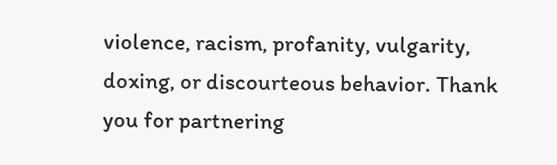violence, racism, profanity, vulgarity, doxing, or discourteous behavior. Thank you for partnering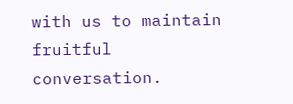with us to maintain fruitful conversation.